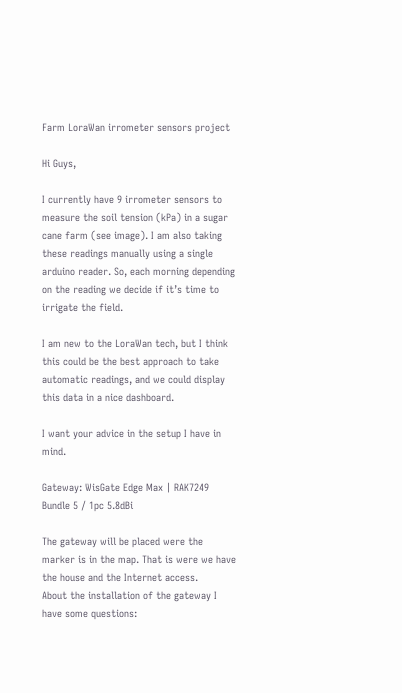Farm LoraWan irrometer sensors project

Hi Guys,

I currently have 9 irrometer sensors to measure the soil tension (kPa) in a sugar cane farm (see image). I am also taking these readings manually using a single arduino reader. So, each morning depending on the reading we decide if it’s time to irrigate the field.

I am new to the LoraWan tech, but I think this could be the best approach to take automatic readings, and we could display this data in a nice dashboard.

I want your advice in the setup I have in mind.

Gateway: WisGate Edge Max | RAK7249 Bundle 5 / 1pc 5.8dBi

The gateway will be placed were the marker is in the map. That is were we have the house and the Internet access.
About the installation of the gateway I have some questions: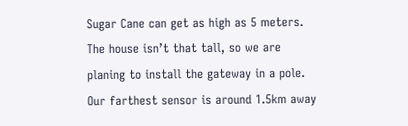Sugar Cane can get as high as 5 meters. The house isn’t that tall, so we are planing to install the gateway in a pole. Our farthest sensor is around 1.5km away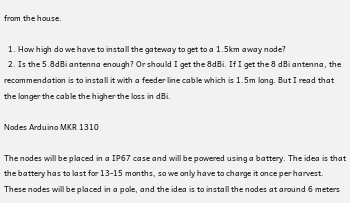from the house.

  1. How high do we have to install the gateway to get to a 1.5km away node?
  2. Is the 5.8dBi antenna enough? Or should I get the 8dBi. If I get the 8 dBi antenna, the recommendation is to install it with a feeder line cable which is 1.5m long. But I read that the longer the cable the higher the loss in dBi.

Nodes Arduino MKR 1310

The nodes will be placed in a IP67 case and will be powered using a battery. The idea is that the battery has to last for 13-15 months, so we only have to charge it once per harvest. These nodes will be placed in a pole, and the idea is to install the nodes at around 6 meters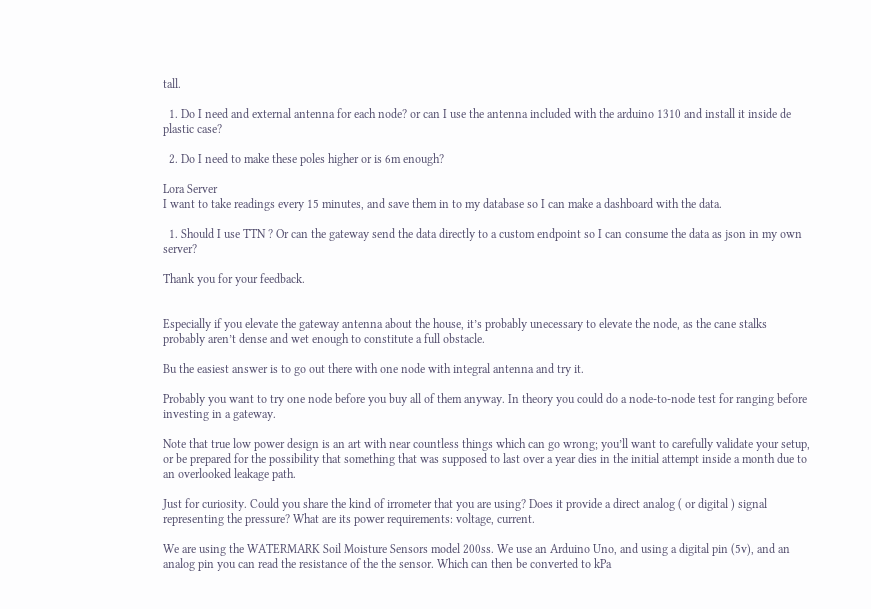tall.

  1. Do I need and external antenna for each node? or can I use the antenna included with the arduino 1310 and install it inside de plastic case?

  2. Do I need to make these poles higher or is 6m enough?

Lora Server
I want to take readings every 15 minutes, and save them in to my database so I can make a dashboard with the data.

  1. Should I use TTN ? Or can the gateway send the data directly to a custom endpoint so I can consume the data as json in my own server?

Thank you for your feedback.


Especially if you elevate the gateway antenna about the house, it’s probably unecessary to elevate the node, as the cane stalks probably aren’t dense and wet enough to constitute a full obstacle.

Bu the easiest answer is to go out there with one node with integral antenna and try it.

Probably you want to try one node before you buy all of them anyway. In theory you could do a node-to-node test for ranging before investing in a gateway.

Note that true low power design is an art with near countless things which can go wrong; you’ll want to carefully validate your setup, or be prepared for the possibility that something that was supposed to last over a year dies in the initial attempt inside a month due to an overlooked leakage path.

Just for curiosity. Could you share the kind of irrometer that you are using? Does it provide a direct analog ( or digital ) signal representing the pressure? What are its power requirements: voltage, current.

We are using the WATERMARK Soil Moisture Sensors model 200ss. We use an Arduino Uno, and using a digital pin (5v), and an analog pin you can read the resistance of the the sensor. Which can then be converted to kPa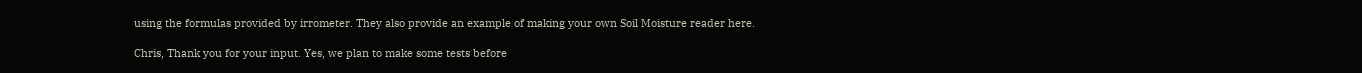using the formulas provided by irrometer. They also provide an example of making your own Soil Moisture reader here.

Chris, Thank you for your input. Yes, we plan to make some tests before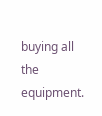buying all the equipment.